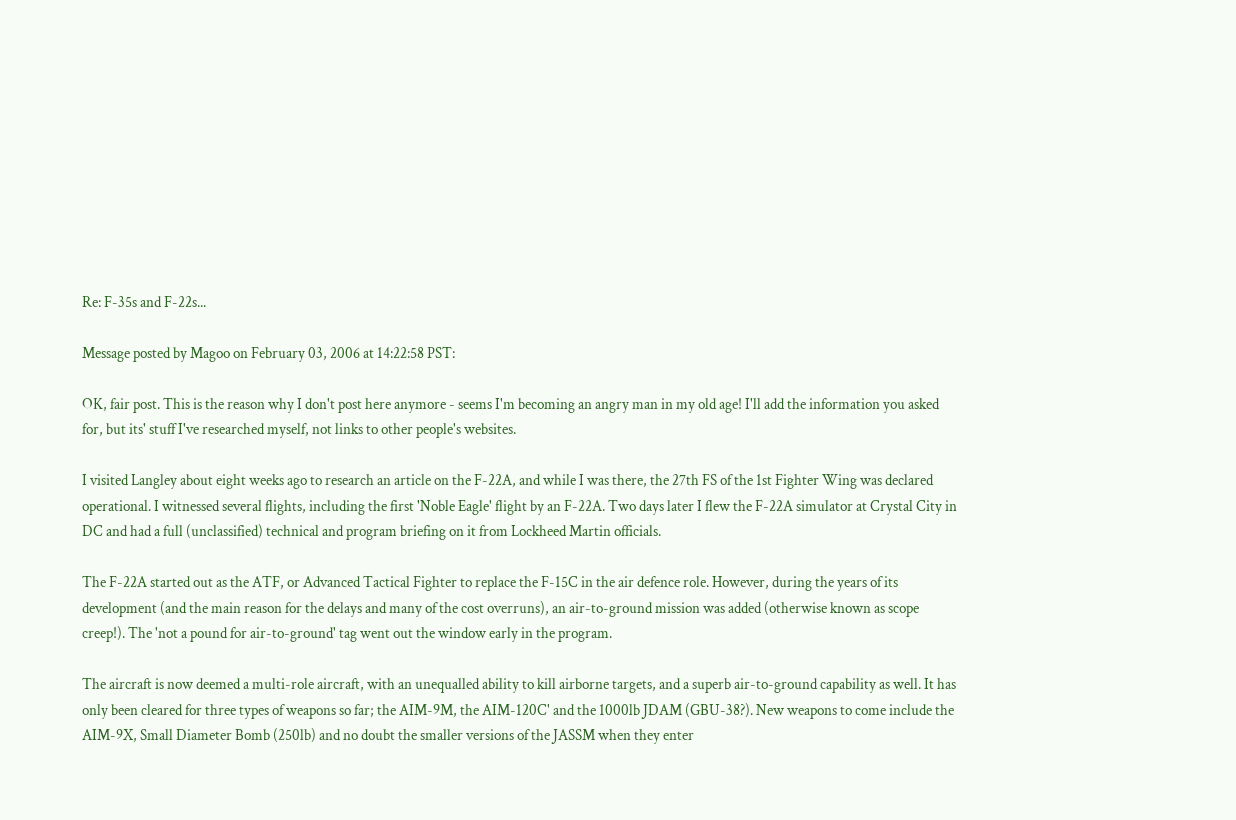Re: F-35s and F-22s...

Message posted by Magoo on February 03, 2006 at 14:22:58 PST:

OK, fair post. This is the reason why I don't post here anymore - seems I'm becoming an angry man in my old age! I'll add the information you asked for, but its' stuff I've researched myself, not links to other people's websites.

I visited Langley about eight weeks ago to research an article on the F-22A, and while I was there, the 27th FS of the 1st Fighter Wing was declared operational. I witnessed several flights, including the first 'Noble Eagle' flight by an F-22A. Two days later I flew the F-22A simulator at Crystal City in DC and had a full (unclassified) technical and program briefing on it from Lockheed Martin officials.

The F-22A started out as the ATF, or Advanced Tactical Fighter to replace the F-15C in the air defence role. However, during the years of its development (and the main reason for the delays and many of the cost overruns), an air-to-ground mission was added (otherwise known as scope creep!). The 'not a pound for air-to-ground' tag went out the window early in the program.

The aircraft is now deemed a multi-role aircraft, with an unequalled ability to kill airborne targets, and a superb air-to-ground capability as well. It has only been cleared for three types of weapons so far; the AIM-9M, the AIM-120C' and the 1000lb JDAM (GBU-38?). New weapons to come include the AIM-9X, Small Diameter Bomb (250lb) and no doubt the smaller versions of the JASSM when they enter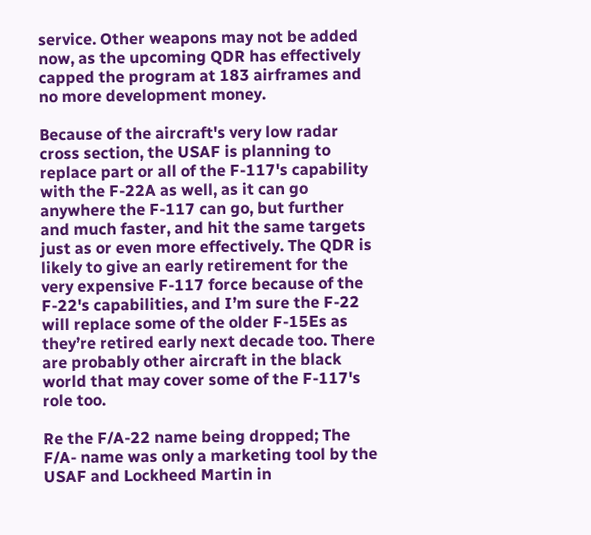service. Other weapons may not be added now, as the upcoming QDR has effectively capped the program at 183 airframes and no more development money.

Because of the aircraft's very low radar cross section, the USAF is planning to replace part or all of the F-117's capability with the F-22A as well, as it can go anywhere the F-117 can go, but further and much faster, and hit the same targets just as or even more effectively. The QDR is likely to give an early retirement for the very expensive F-117 force because of the F-22's capabilities, and I’m sure the F-22 will replace some of the older F-15Es as they’re retired early next decade too. There are probably other aircraft in the black world that may cover some of the F-117's role too.

Re the F/A-22 name being dropped; The F/A- name was only a marketing tool by the USAF and Lockheed Martin in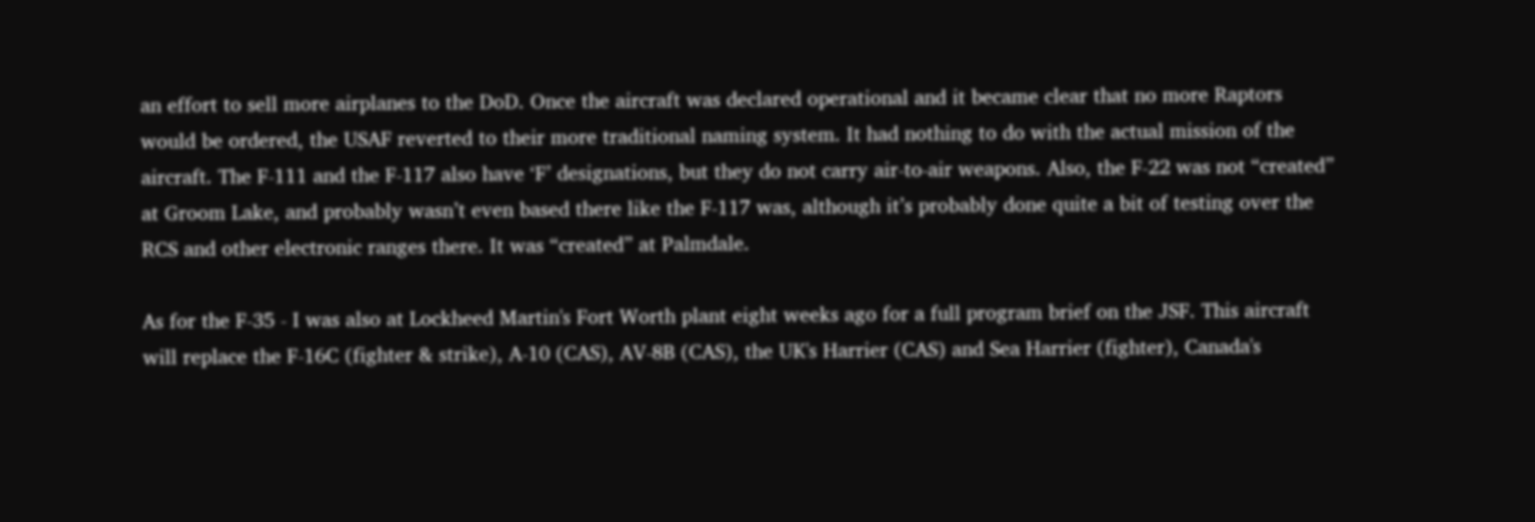an effort to sell more airplanes to the DoD. Once the aircraft was declared operational and it became clear that no more Raptors would be ordered, the USAF reverted to their more traditional naming system. It had nothing to do with the actual mission of the aircraft. The F-111 and the F-117 also have ‘F’ designations, but they do not carry air-to-air weapons. Also, the F-22 was not “created” at Groom Lake, and probably wasn’t even based there like the F-117 was, although it’s probably done quite a bit of testing over the RCS and other electronic ranges there. It was “created” at Palmdale.

As for the F-35 - I was also at Lockheed Martin's Fort Worth plant eight weeks ago for a full program brief on the JSF. This aircraft will replace the F-16C (fighter & strike), A-10 (CAS), AV-8B (CAS), the UK's Harrier (CAS) and Sea Harrier (fighter), Canada's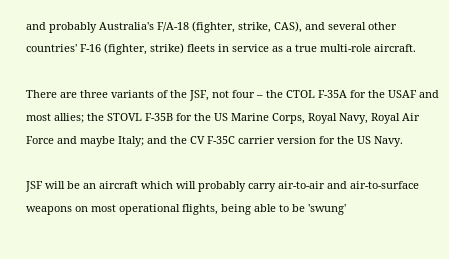and probably Australia's F/A-18 (fighter, strike, CAS), and several other countries' F-16 (fighter, strike) fleets in service as a true multi-role aircraft.

There are three variants of the JSF, not four – the CTOL F-35A for the USAF and most allies; the STOVL F-35B for the US Marine Corps, Royal Navy, Royal Air Force and maybe Italy; and the CV F-35C carrier version for the US Navy.

JSF will be an aircraft which will probably carry air-to-air and air-to-surface weapons on most operational flights, being able to be 'swung'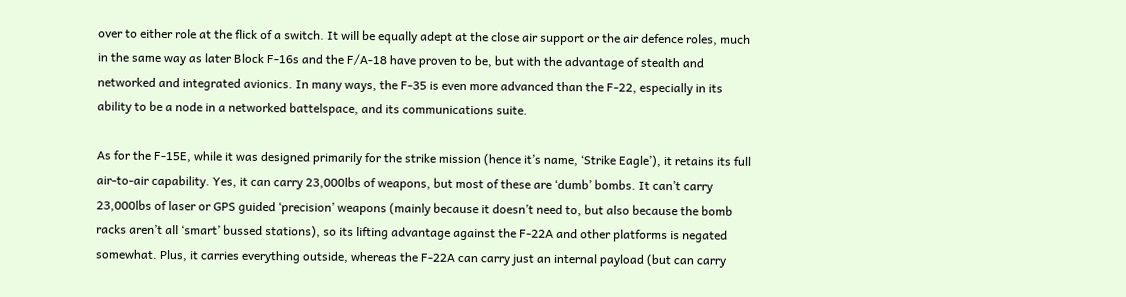over to either role at the flick of a switch. It will be equally adept at the close air support or the air defence roles, much in the same way as later Block F-16s and the F/A-18 have proven to be, but with the advantage of stealth and networked and integrated avionics. In many ways, the F-35 is even more advanced than the F-22, especially in its ability to be a node in a networked battelspace, and its communications suite.

As for the F-15E, while it was designed primarily for the strike mission (hence it’s name, ‘Strike Eagle’), it retains its full air-to-air capability. Yes, it can carry 23,000lbs of weapons, but most of these are ‘dumb’ bombs. It can’t carry 23,000lbs of laser or GPS guided ‘precision’ weapons (mainly because it doesn’t need to, but also because the bomb racks aren’t all ‘smart’ bussed stations), so its lifting advantage against the F-22A and other platforms is negated somewhat. Plus, it carries everything outside, whereas the F-22A can carry just an internal payload (but can carry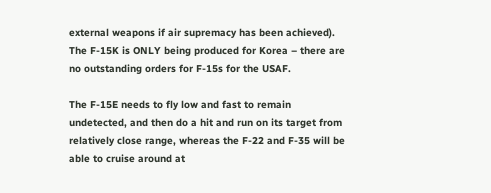external weapons if air supremacy has been achieved). The F-15K is ONLY being produced for Korea – there are no outstanding orders for F-15s for the USAF.

The F-15E needs to fly low and fast to remain undetected, and then do a hit and run on its target from relatively close range, whereas the F-22 and F-35 will be able to cruise around at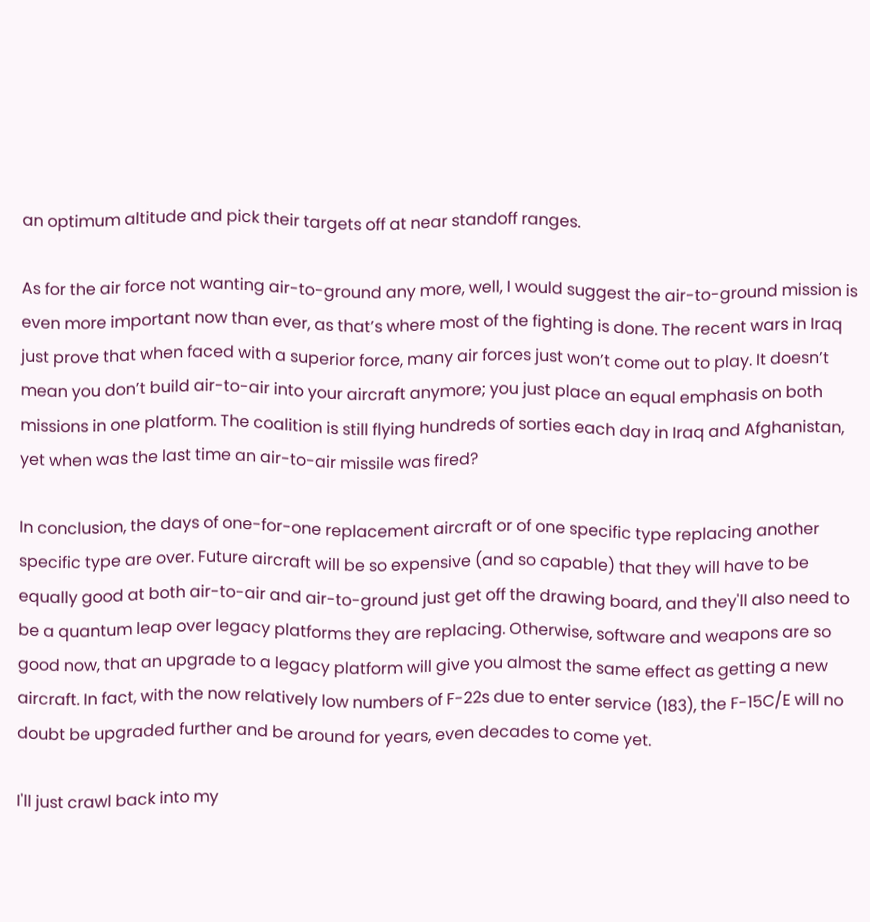an optimum altitude and pick their targets off at near standoff ranges.

As for the air force not wanting air-to-ground any more, well, I would suggest the air-to-ground mission is even more important now than ever, as that’s where most of the fighting is done. The recent wars in Iraq just prove that when faced with a superior force, many air forces just won’t come out to play. It doesn’t mean you don’t build air-to-air into your aircraft anymore; you just place an equal emphasis on both missions in one platform. The coalition is still flying hundreds of sorties each day in Iraq and Afghanistan, yet when was the last time an air-to-air missile was fired?

In conclusion, the days of one-for-one replacement aircraft or of one specific type replacing another specific type are over. Future aircraft will be so expensive (and so capable) that they will have to be equally good at both air-to-air and air-to-ground just get off the drawing board, and they'll also need to be a quantum leap over legacy platforms they are replacing. Otherwise, software and weapons are so good now, that an upgrade to a legacy platform will give you almost the same effect as getting a new aircraft. In fact, with the now relatively low numbers of F-22s due to enter service (183), the F-15C/E will no doubt be upgraded further and be around for years, even decades to come yet.

I'll just crawl back into my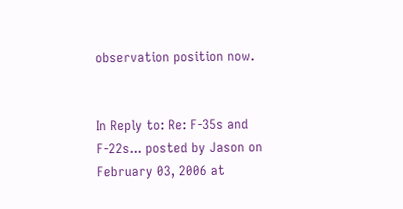observation position now.


In Reply to: Re: F-35s and F-22s... posted by Jason on February 03, 2006 at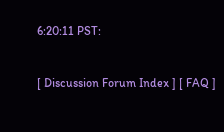6:20:11 PST:


[ Discussion Forum Index ] [ FAQ ]